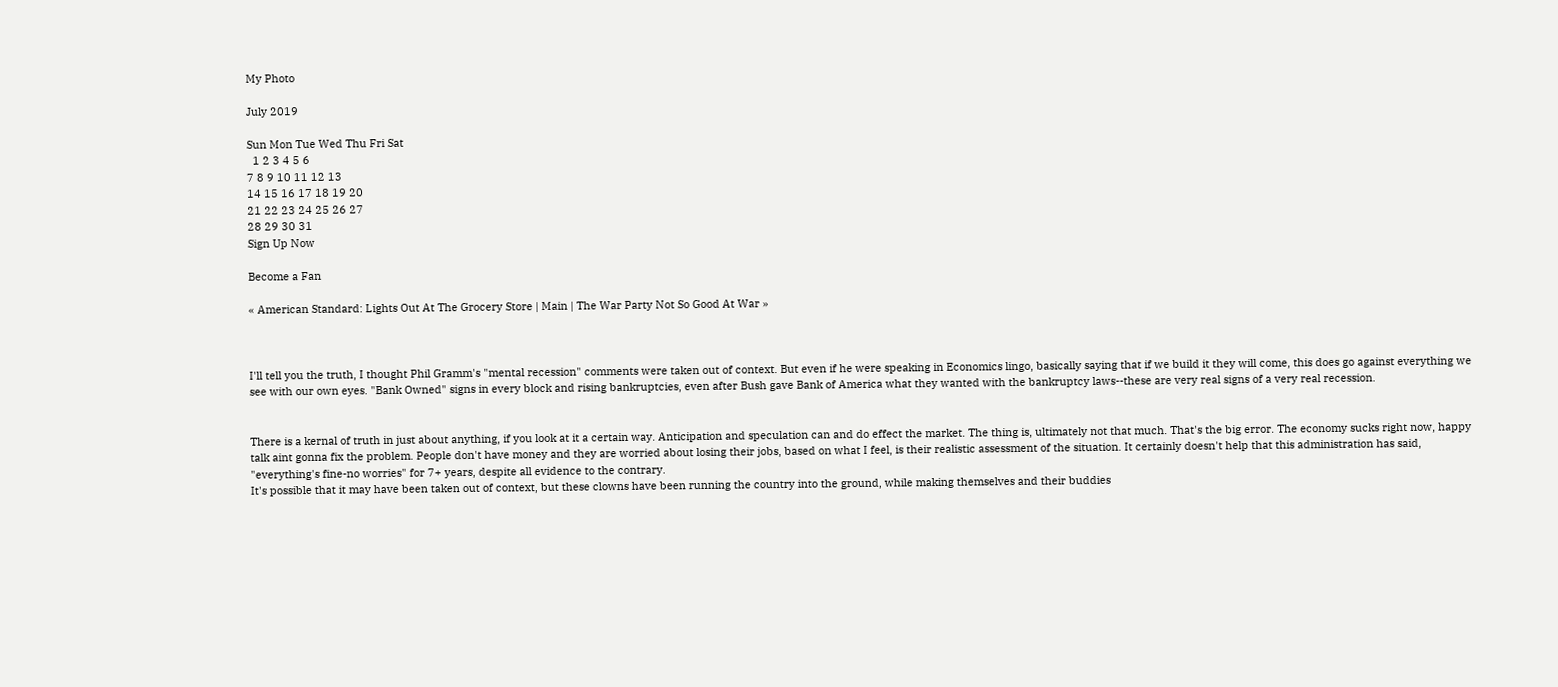My Photo

July 2019

Sun Mon Tue Wed Thu Fri Sat
  1 2 3 4 5 6
7 8 9 10 11 12 13
14 15 16 17 18 19 20
21 22 23 24 25 26 27
28 29 30 31
Sign Up Now

Become a Fan

« American Standard: Lights Out At The Grocery Store | Main | The War Party Not So Good At War »



I'll tell you the truth, I thought Phil Gramm's "mental recession" comments were taken out of context. But even if he were speaking in Economics lingo, basically saying that if we build it they will come, this does go against everything we see with our own eyes. "Bank Owned" signs in every block and rising bankruptcies, even after Bush gave Bank of America what they wanted with the bankruptcy laws--these are very real signs of a very real recession.


There is a kernal of truth in just about anything, if you look at it a certain way. Anticipation and speculation can and do effect the market. The thing is, ultimately not that much. That's the big error. The economy sucks right now, happy talk aint gonna fix the problem. People don't have money and they are worried about losing their jobs, based on what I feel, is their realistic assessment of the situation. It certainly doesn't help that this administration has said, "everything's fine-no worries" for 7+ years, despite all evidence to the contrary.
It's possible that it may have been taken out of context, but these clowns have been running the country into the ground, while making themselves and their buddies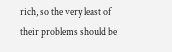rich, so the very least of their problems should be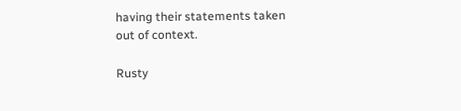having their statements taken out of context.

Rusty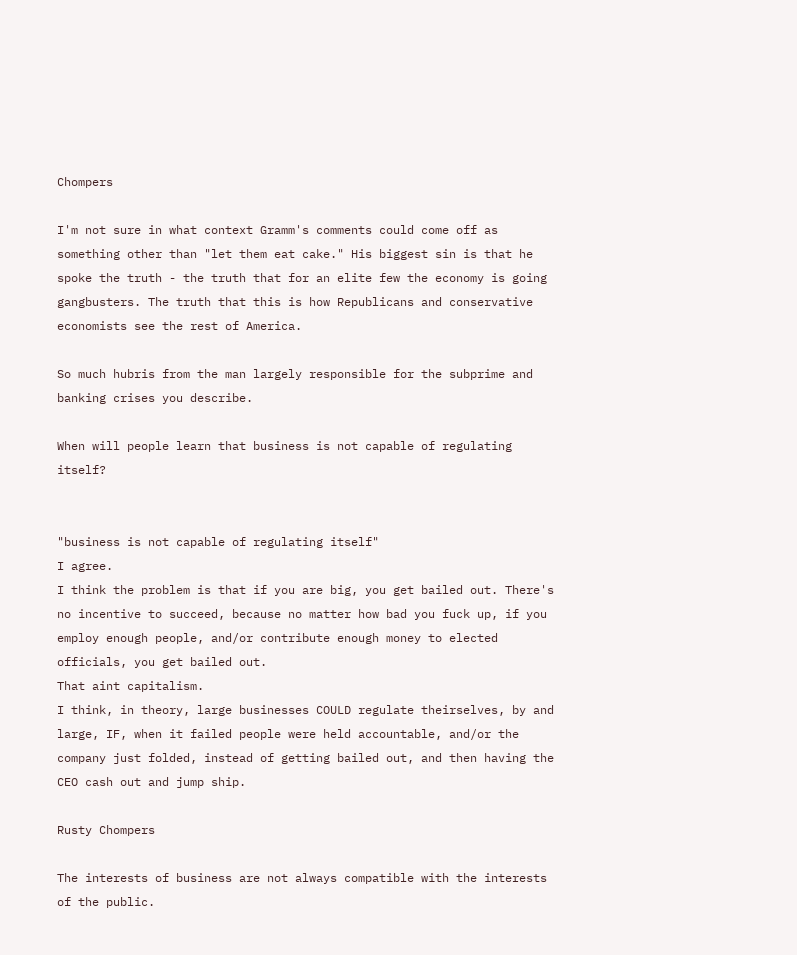Chompers

I'm not sure in what context Gramm's comments could come off as something other than "let them eat cake." His biggest sin is that he spoke the truth - the truth that for an elite few the economy is going gangbusters. The truth that this is how Republicans and conservative economists see the rest of America.

So much hubris from the man largely responsible for the subprime and banking crises you describe.

When will people learn that business is not capable of regulating itself?


"business is not capable of regulating itself"
I agree.
I think the problem is that if you are big, you get bailed out. There's no incentive to succeed, because no matter how bad you fuck up, if you employ enough people, and/or contribute enough money to elected officials, you get bailed out.
That aint capitalism.
I think, in theory, large businesses COULD regulate theirselves, by and large, IF, when it failed people were held accountable, and/or the company just folded, instead of getting bailed out, and then having the CEO cash out and jump ship.

Rusty Chompers

The interests of business are not always compatible with the interests of the public.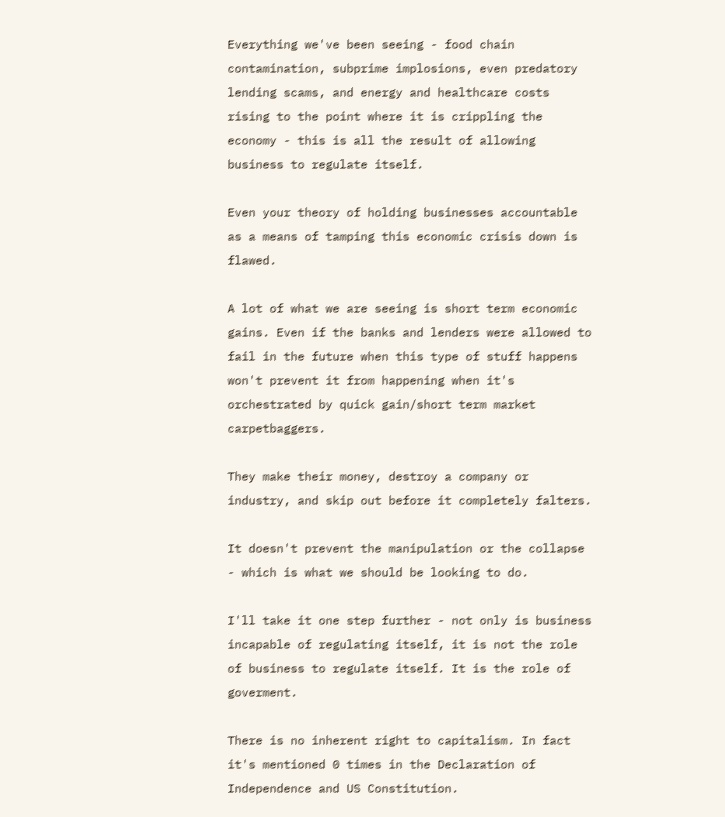Everything we've been seeing - food chain contamination, subprime implosions, even predatory lending scams, and energy and healthcare costs rising to the point where it is crippling the economy - this is all the result of allowing business to regulate itself.

Even your theory of holding businesses accountable as a means of tamping this economic crisis down is flawed.

A lot of what we are seeing is short term economic gains. Even if the banks and lenders were allowed to fail in the future when this type of stuff happens won't prevent it from happening when it's orchestrated by quick gain/short term market carpetbaggers.

They make their money, destroy a company or industry, and skip out before it completely falters.

It doesn't prevent the manipulation or the collapse - which is what we should be looking to do.

I'll take it one step further - not only is business incapable of regulating itself, it is not the role of business to regulate itself. It is the role of goverment.

There is no inherent right to capitalism. In fact it's mentioned 0 times in the Declaration of Independence and US Constitution.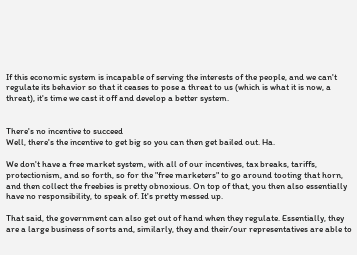If this economic system is incapable of serving the interests of the people, and we can't regulate its behavior so that it ceases to pose a threat to us (which is what it is now, a threat), it's time we cast it off and develop a better system.


There's no incentive to succeed
Well, there's the incentive to get big so you can then get bailed out. Ha.

We don't have a free market system, with all of our incentives, tax breaks, tariffs, protectionism, and so forth, so for the "free marketers" to go around tooting that horn, and then collect the freebies is pretty obnoxious. On top of that, you then also essentially have no responsibility, to speak of. It's pretty messed up.

That said, the government can also get out of hand when they regulate. Essentially, they are a large business of sorts and, similarly, they and their/our representatives are able to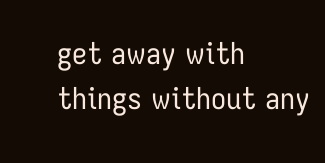get away with things without any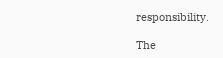responsibility.

The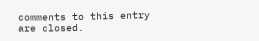comments to this entry are closed.